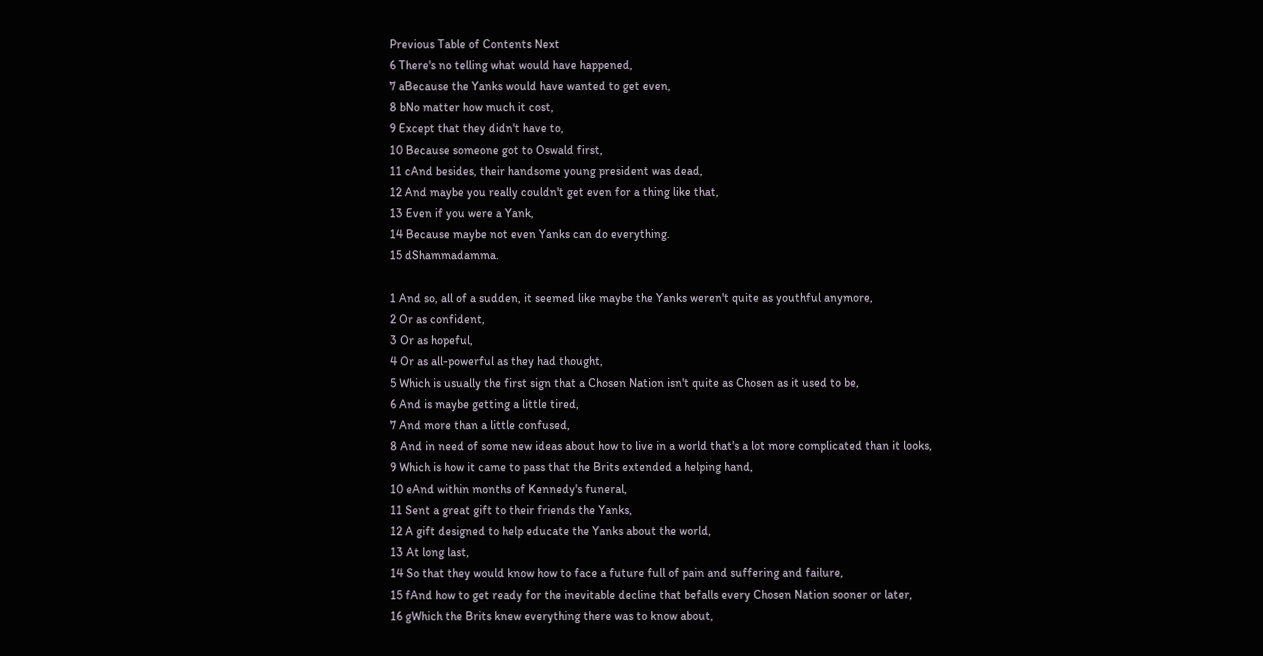Previous Table of Contents Next
6 There's no telling what would have happened,
7 aBecause the Yanks would have wanted to get even,
8 bNo matter how much it cost,
9 Except that they didn't have to,
10 Because someone got to Oswald first,
11 cAnd besides, their handsome young president was dead,
12 And maybe you really couldn't get even for a thing like that,
13 Even if you were a Yank,
14 Because maybe not even Yanks can do everything.
15 dShammadamma.

1 And so, all of a sudden, it seemed like maybe the Yanks weren't quite as youthful anymore,
2 Or as confident,
3 Or as hopeful,
4 Or as all-powerful as they had thought,
5 Which is usually the first sign that a Chosen Nation isn't quite as Chosen as it used to be,
6 And is maybe getting a little tired,
7 And more than a little confused,
8 And in need of some new ideas about how to live in a world that's a lot more complicated than it looks,
9 Which is how it came to pass that the Brits extended a helping hand,
10 eAnd within months of Kennedy's funeral,
11 Sent a great gift to their friends the Yanks,
12 A gift designed to help educate the Yanks about the world,
13 At long last,
14 So that they would know how to face a future full of pain and suffering and failure,
15 fAnd how to get ready for the inevitable decline that befalls every Chosen Nation sooner or later,
16 gWhich the Brits knew everything there was to know about,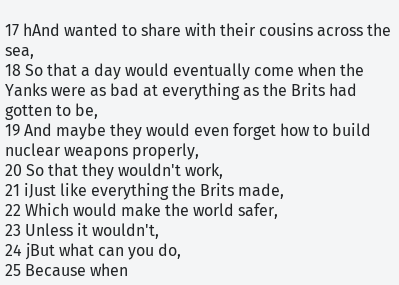17 hAnd wanted to share with their cousins across the sea,
18 So that a day would eventually come when the Yanks were as bad at everything as the Brits had gotten to be,
19 And maybe they would even forget how to build nuclear weapons properly,
20 So that they wouldn't work,
21 iJust like everything the Brits made,
22 Which would make the world safer,
23 Unless it wouldn't,
24 jBut what can you do,
25 Because when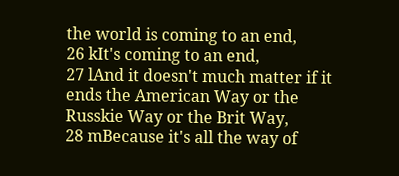the world is coming to an end,
26 kIt's coming to an end,
27 lAnd it doesn't much matter if it ends the American Way or the Russkie Way or the Brit Way,
28 mBecause it's all the way of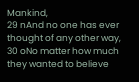Mankind,
29 nAnd no one has ever thought of any other way,
30 oNo matter how much they wanted to believe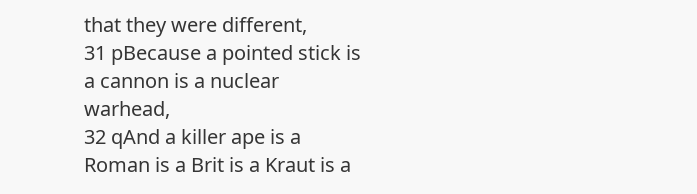that they were different,
31 pBecause a pointed stick is a cannon is a nuclear warhead,
32 qAnd a killer ape is a Roman is a Brit is a Kraut is a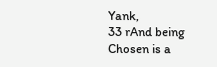Yank,
33 rAnd being Chosen is a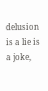delusion is a lie is a joke,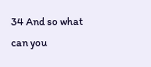34 And so what can you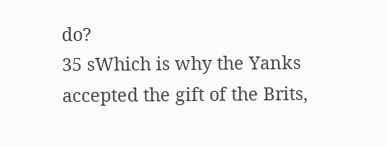do?
35 sWhich is why the Yanks accepted the gift of the Brits,